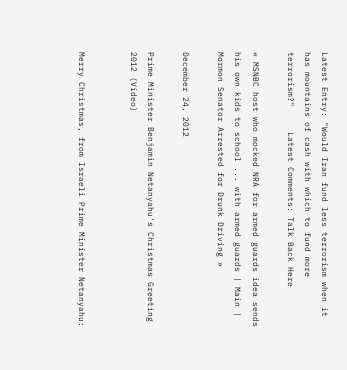Latest Entry: "Would Iran fund less terrorism when it has mountains of cash with which to fund more terrorism?"     Latest Comments: Talk Back Here

« MSNBC host who mocked NRA for armed guards idea sends his own kids to school ... with armed guards | Main | Mormon Senator Arrested for Drunk Driving »

December 24, 2012

Prime Minister Benjamin Netanyahu's Christmas Greeting 2012 (Video)


Merry Christmas, from Israeli Prime Minister Netanyahu: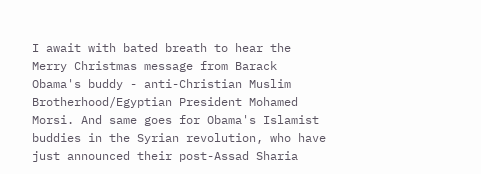I await with bated breath to hear the Merry Christmas message from Barack Obama's buddy - anti-Christian Muslim Brotherhood/Egyptian President Mohamed Morsi. And same goes for Obama's Islamist buddies in the Syrian revolution, who have just announced their post-Assad Sharia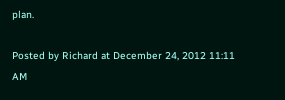plan.

Posted by Richard at December 24, 2012 11:11 AM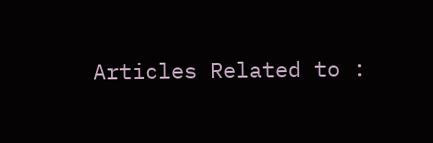Articles Related to :